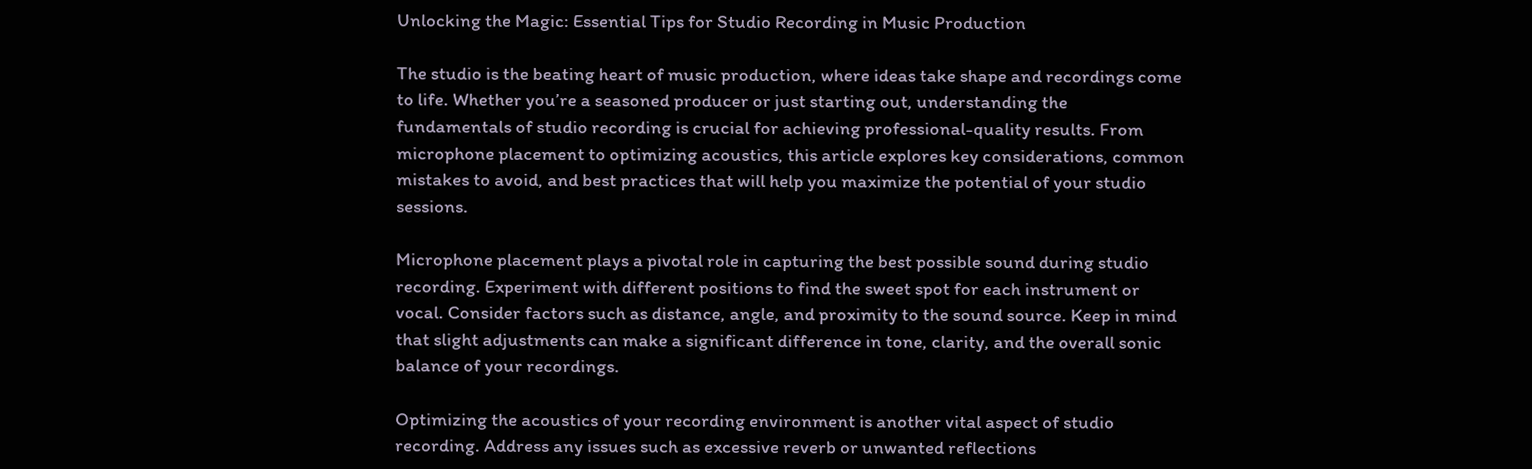Unlocking the Magic: Essential Tips for Studio Recording in Music Production

The studio is the beating heart of music production, where ideas take shape and recordings come to life. Whether you’re a seasoned producer or just starting out, understanding the fundamentals of studio recording is crucial for achieving professional-quality results. From microphone placement to optimizing acoustics, this article explores key considerations, common mistakes to avoid, and best practices that will help you maximize the potential of your studio sessions.

Microphone placement plays a pivotal role in capturing the best possible sound during studio recording. Experiment with different positions to find the sweet spot for each instrument or vocal. Consider factors such as distance, angle, and proximity to the sound source. Keep in mind that slight adjustments can make a significant difference in tone, clarity, and the overall sonic balance of your recordings.

Optimizing the acoustics of your recording environment is another vital aspect of studio recording. Address any issues such as excessive reverb or unwanted reflections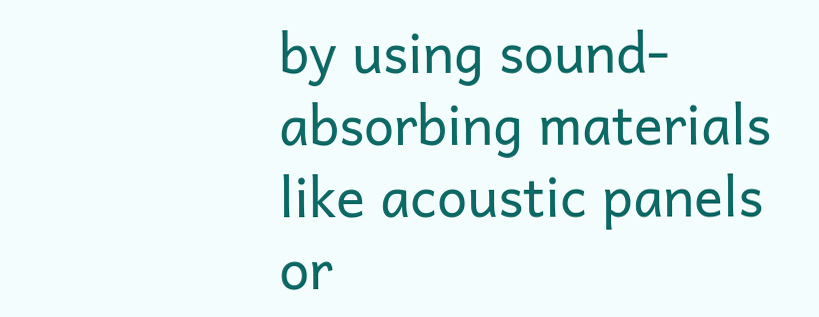by using sound-absorbing materials like acoustic panels or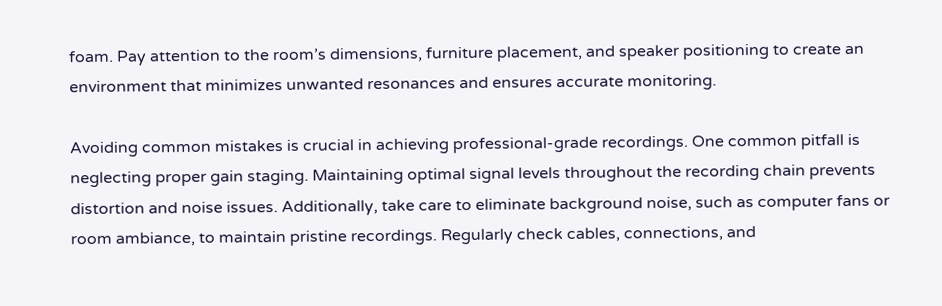foam. Pay attention to the room’s dimensions, furniture placement, and speaker positioning to create an environment that minimizes unwanted resonances and ensures accurate monitoring.

Avoiding common mistakes is crucial in achieving professional-grade recordings. One common pitfall is neglecting proper gain staging. Maintaining optimal signal levels throughout the recording chain prevents distortion and noise issues. Additionally, take care to eliminate background noise, such as computer fans or room ambiance, to maintain pristine recordings. Regularly check cables, connections, and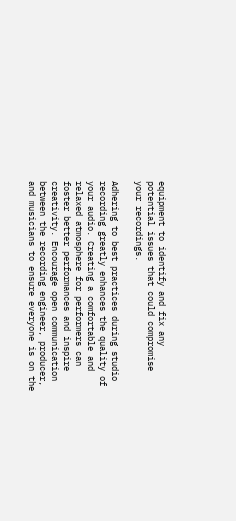equipment to identify and fix any potential issues that could compromise your recordings.

Adhering to best practices during studio recording greatly enhances the quality of your audio. Creating a comfortable and relaxed atmosphere for performers can foster better performances and inspire creativity. Encourage open communication between the recording engineer, producer, and musicians to ensure everyone is on the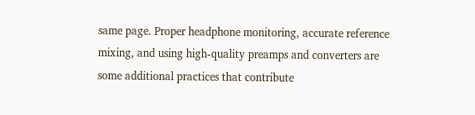same page. Proper headphone monitoring, accurate reference mixing, and using high-quality preamps and converters are some additional practices that contribute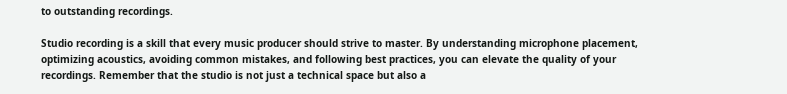to outstanding recordings.

Studio recording is a skill that every music producer should strive to master. By understanding microphone placement, optimizing acoustics, avoiding common mistakes, and following best practices, you can elevate the quality of your recordings. Remember that the studio is not just a technical space but also a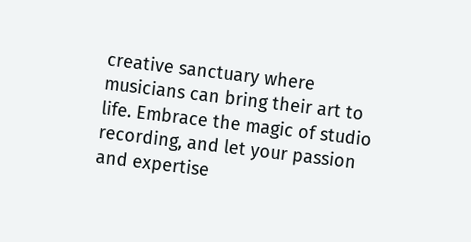creative sanctuary where musicians can bring their art to life. Embrace the magic of studio recording, and let your passion and expertise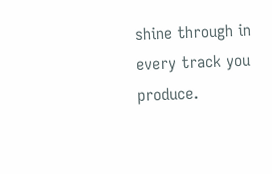shine through in every track you produce.